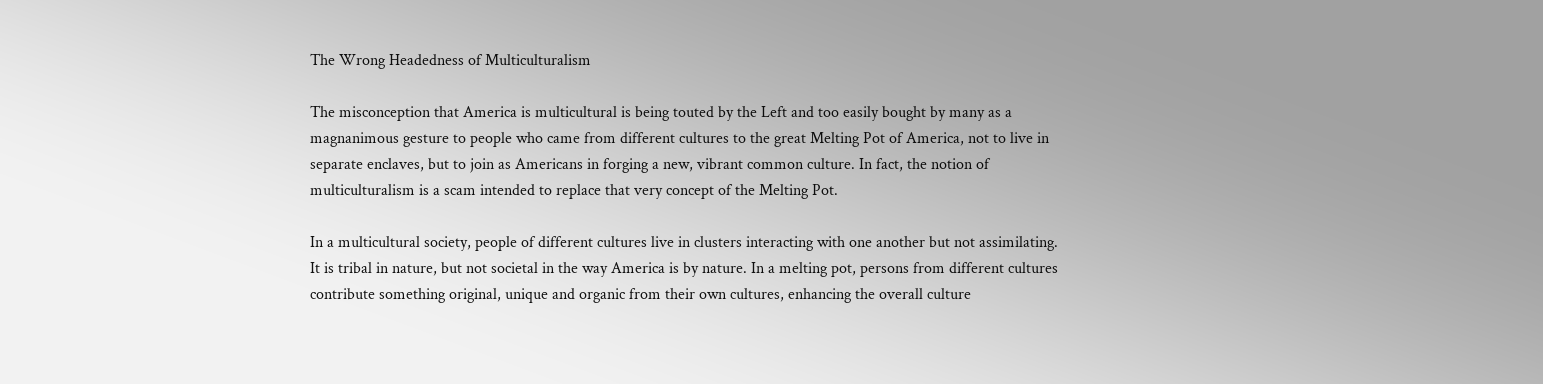The Wrong Headedness of Multiculturalism

The misconception that America is multicultural is being touted by the Left and too easily bought by many as a magnanimous gesture to people who came from different cultures to the great Melting Pot of America, not to live in separate enclaves, but to join as Americans in forging a new, vibrant common culture. In fact, the notion of multiculturalism is a scam intended to replace that very concept of the Melting Pot.

In a multicultural society, people of different cultures live in clusters interacting with one another but not assimilating. It is tribal in nature, but not societal in the way America is by nature. In a melting pot, persons from different cultures contribute something original, unique and organic from their own cultures, enhancing the overall culture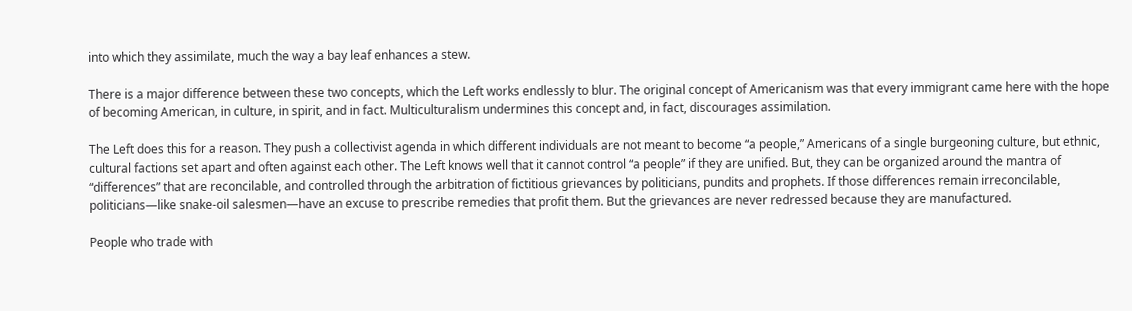into which they assimilate, much the way a bay leaf enhances a stew.

There is a major difference between these two concepts, which the Left works endlessly to blur. The original concept of Americanism was that every immigrant came here with the hope of becoming American, in culture, in spirit, and in fact. Multiculturalism undermines this concept and, in fact, discourages assimilation.

The Left does this for a reason. They push a collectivist agenda in which different individuals are not meant to become “a people,” Americans of a single burgeoning culture, but ethnic, cultural factions set apart and often against each other. The Left knows well that it cannot control “a people” if they are unified. But, they can be organized around the mantra of “differences” that are reconcilable, and controlled through the arbitration of fictitious grievances by politicians, pundits and prophets. If those differences remain irreconcilable, politicians—like snake-oil salesmen—have an excuse to prescribe remedies that profit them. But the grievances are never redressed because they are manufactured.

People who trade with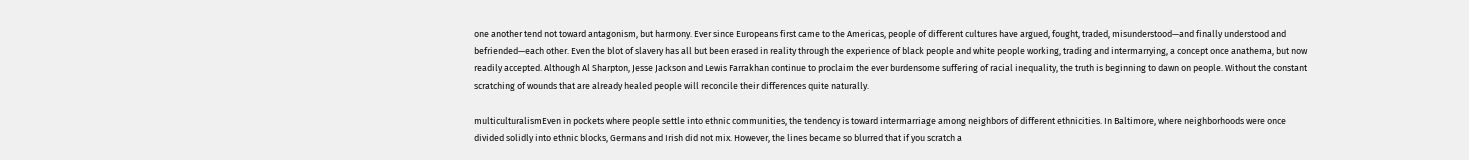one another tend not toward antagonism, but harmony. Ever since Europeans first came to the Americas, people of different cultures have argued, fought, traded, misunderstood—and finally understood and befriended—each other. Even the blot of slavery has all but been erased in reality through the experience of black people and white people working, trading and intermarrying, a concept once anathema, but now readily accepted. Although Al Sharpton, Jesse Jackson and Lewis Farrakhan continue to proclaim the ever burdensome suffering of racial inequality, the truth is beginning to dawn on people. Without the constant scratching of wounds that are already healed people will reconcile their differences quite naturally.

multiculturalismEven in pockets where people settle into ethnic communities, the tendency is toward intermarriage among neighbors of different ethnicities. In Baltimore, where neighborhoods were once divided solidly into ethnic blocks, Germans and Irish did not mix. However, the lines became so blurred that if you scratch a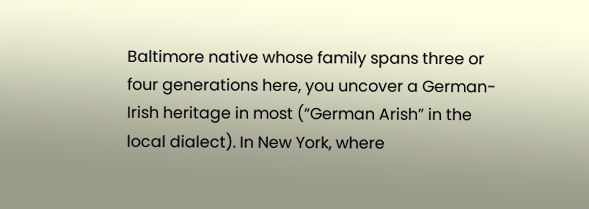Baltimore native whose family spans three or four generations here, you uncover a German-Irish heritage in most (“German Arish” in the local dialect). In New York, where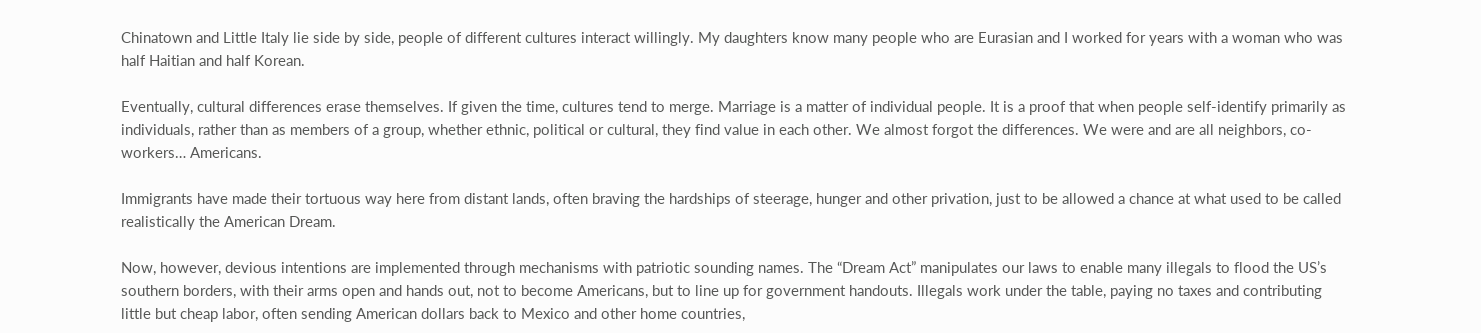Chinatown and Little Italy lie side by side, people of different cultures interact willingly. My daughters know many people who are Eurasian and I worked for years with a woman who was half Haitian and half Korean.

Eventually, cultural differences erase themselves. If given the time, cultures tend to merge. Marriage is a matter of individual people. It is a proof that when people self-identify primarily as individuals, rather than as members of a group, whether ethnic, political or cultural, they find value in each other. We almost forgot the differences. We were and are all neighbors, co-workers… Americans.

Immigrants have made their tortuous way here from distant lands, often braving the hardships of steerage, hunger and other privation, just to be allowed a chance at what used to be called realistically the American Dream.

Now, however, devious intentions are implemented through mechanisms with patriotic sounding names. The “Dream Act” manipulates our laws to enable many illegals to flood the US’s southern borders, with their arms open and hands out, not to become Americans, but to line up for government handouts. Illegals work under the table, paying no taxes and contributing little but cheap labor, often sending American dollars back to Mexico and other home countries,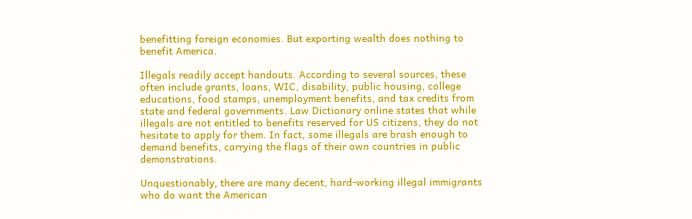benefitting foreign economies. But exporting wealth does nothing to benefit America.

Illegals readily accept handouts. According to several sources, these often include grants, loans, WIC, disability, public housing, college educations, food stamps, unemployment benefits, and tax credits from state and federal governments. Law Dictionary online states that while illegals are not entitled to benefits reserved for US citizens, they do not hesitate to apply for them. In fact, some illegals are brash enough to demand benefits, carrying the flags of their own countries in public demonstrations.

Unquestionably, there are many decent, hard-working illegal immigrants who do want the American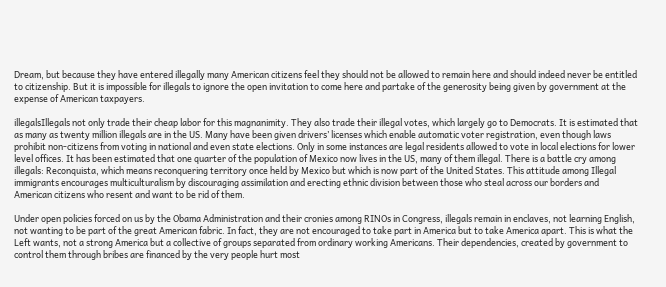Dream, but because they have entered illegally many American citizens feel they should not be allowed to remain here and should indeed never be entitled to citizenship. But it is impossible for illegals to ignore the open invitation to come here and partake of the generosity being given by government at the expense of American taxpayers.

illegalsIllegals not only trade their cheap labor for this magnanimity. They also trade their illegal votes, which largely go to Democrats. It is estimated that as many as twenty million illegals are in the US. Many have been given drivers’ licenses which enable automatic voter registration, even though laws prohibit non-citizens from voting in national and even state elections. Only in some instances are legal residents allowed to vote in local elections for lower level offices. It has been estimated that one quarter of the population of Mexico now lives in the US, many of them illegal. There is a battle cry among illegals: Reconquista, which means reconquering territory once held by Mexico but which is now part of the United States. This attitude among Illegal immigrants encourages multiculturalism by discouraging assimilation and erecting ethnic division between those who steal across our borders and American citizens who resent and want to be rid of them.

Under open policies forced on us by the Obama Administration and their cronies among RINOs in Congress, illegals remain in enclaves, not learning English, not wanting to be part of the great American fabric. In fact, they are not encouraged to take part in America but to take America apart. This is what the Left wants, not a strong America but a collective of groups separated from ordinary working Americans. Their dependencies, created by government to control them through bribes are financed by the very people hurt most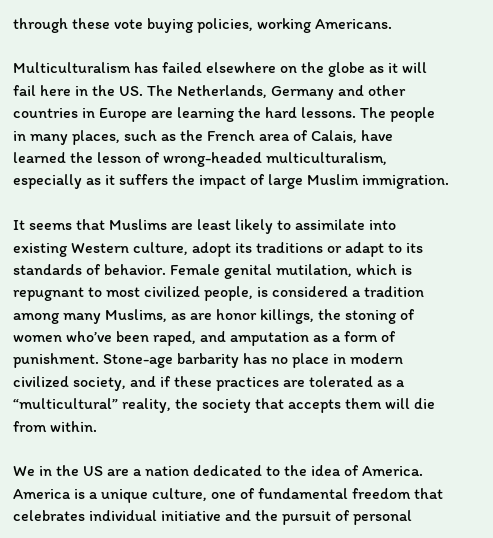through these vote buying policies, working Americans.

Multiculturalism has failed elsewhere on the globe as it will fail here in the US. The Netherlands, Germany and other countries in Europe are learning the hard lessons. The people in many places, such as the French area of Calais, have learned the lesson of wrong-headed multiculturalism, especially as it suffers the impact of large Muslim immigration.

It seems that Muslims are least likely to assimilate into existing Western culture, adopt its traditions or adapt to its standards of behavior. Female genital mutilation, which is repugnant to most civilized people, is considered a tradition among many Muslims, as are honor killings, the stoning of women who’ve been raped, and amputation as a form of punishment. Stone-age barbarity has no place in modern civilized society, and if these practices are tolerated as a “multicultural” reality, the society that accepts them will die from within.

We in the US are a nation dedicated to the idea of America. America is a unique culture, one of fundamental freedom that celebrates individual initiative and the pursuit of personal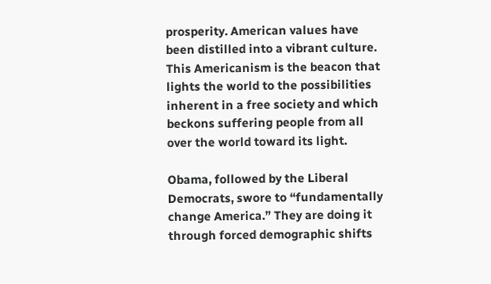prosperity. American values have been distilled into a vibrant culture. This Americanism is the beacon that lights the world to the possibilities inherent in a free society and which beckons suffering people from all over the world toward its light.

Obama, followed by the Liberal Democrats, swore to “fundamentally change America.” They are doing it through forced demographic shifts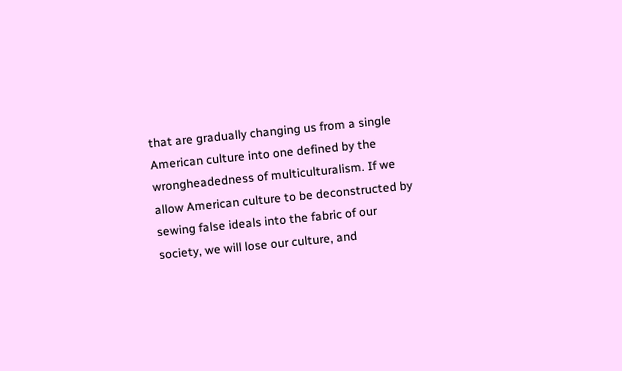that are gradually changing us from a single American culture into one defined by the wrongheadedness of multiculturalism. If we allow American culture to be deconstructed by sewing false ideals into the fabric of our society, we will lose our culture, and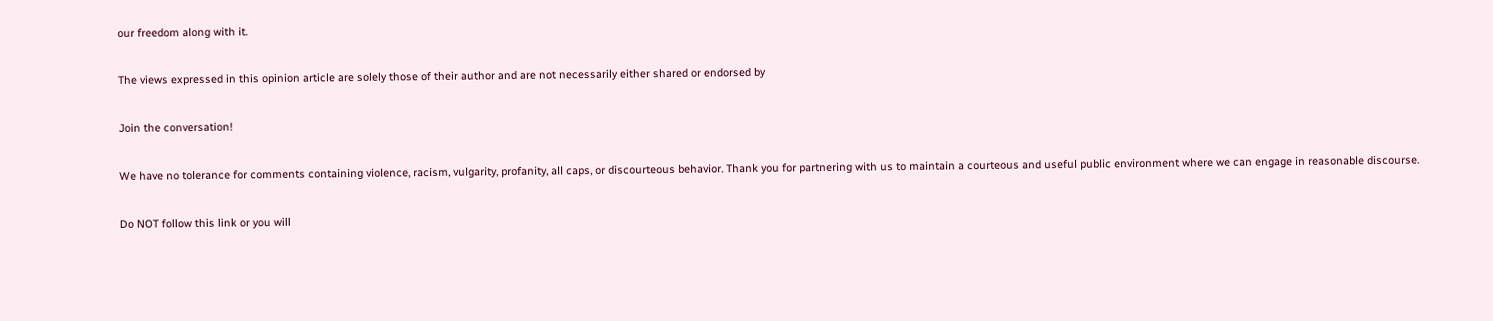our freedom along with it.

The views expressed in this opinion article are solely those of their author and are not necessarily either shared or endorsed by

Join the conversation!

We have no tolerance for comments containing violence, racism, vulgarity, profanity, all caps, or discourteous behavior. Thank you for partnering with us to maintain a courteous and useful public environment where we can engage in reasonable discourse.

Do NOT follow this link or you will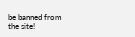be banned from the site!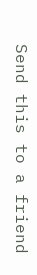Send this to a friend